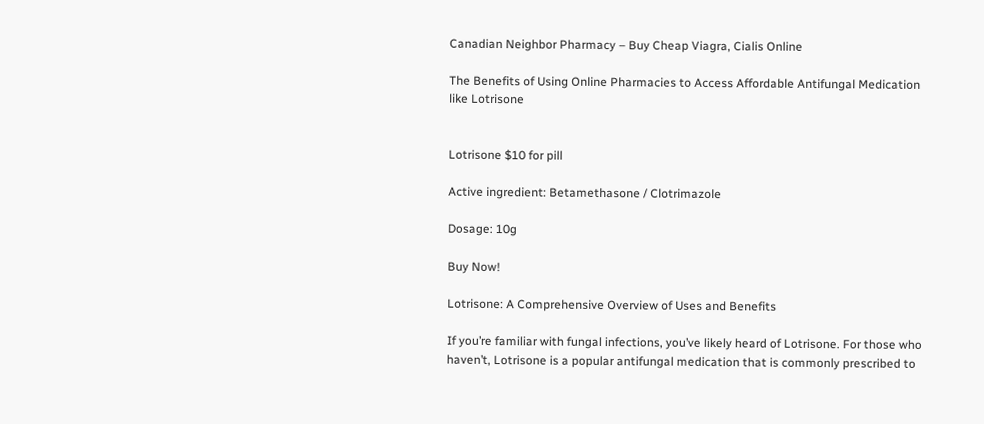Canadian Neighbor Pharmacy – Buy Cheap Viagra, Cialis Online

The Benefits of Using Online Pharmacies to Access Affordable Antifungal Medication like Lotrisone


Lotrisone $10 for pill

Active ingredient: Betamethasone / Clotrimazole

Dosage: 10g

Buy Now!

Lotrisone: A Comprehensive Overview of Uses and Benefits

If you’re familiar with fungal infections, you’ve likely heard of Lotrisone. For those who haven’t, Lotrisone is a popular antifungal medication that is commonly prescribed to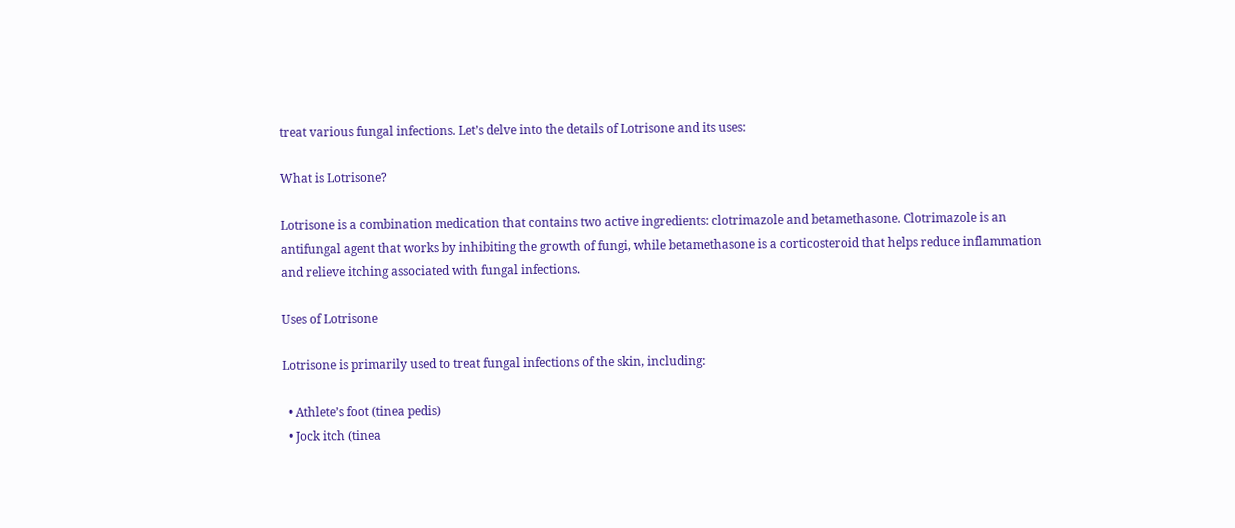treat various fungal infections. Let’s delve into the details of Lotrisone and its uses:

What is Lotrisone?

Lotrisone is a combination medication that contains two active ingredients: clotrimazole and betamethasone. Clotrimazole is an antifungal agent that works by inhibiting the growth of fungi, while betamethasone is a corticosteroid that helps reduce inflammation and relieve itching associated with fungal infections.

Uses of Lotrisone

Lotrisone is primarily used to treat fungal infections of the skin, including:

  • Athlete’s foot (tinea pedis)
  • Jock itch (tinea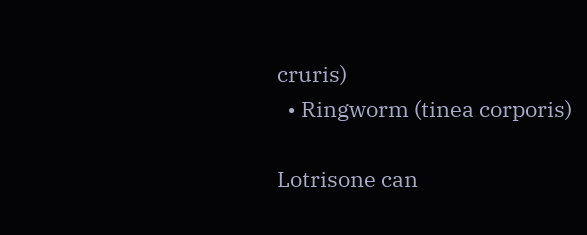cruris)
  • Ringworm (tinea corporis)

Lotrisone can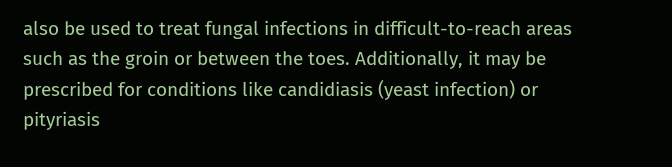also be used to treat fungal infections in difficult-to-reach areas such as the groin or between the toes. Additionally, it may be prescribed for conditions like candidiasis (yeast infection) or pityriasis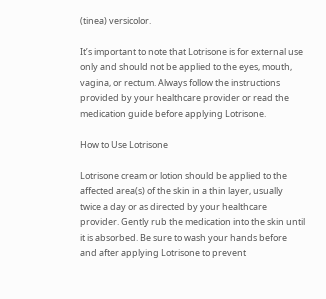(tinea) versicolor.

It’s important to note that Lotrisone is for external use only and should not be applied to the eyes, mouth, vagina, or rectum. Always follow the instructions provided by your healthcare provider or read the medication guide before applying Lotrisone.

How to Use Lotrisone

Lotrisone cream or lotion should be applied to the affected area(s) of the skin in a thin layer, usually twice a day or as directed by your healthcare provider. Gently rub the medication into the skin until it is absorbed. Be sure to wash your hands before and after applying Lotrisone to prevent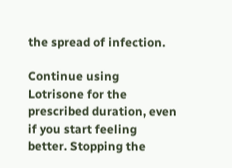the spread of infection.

Continue using Lotrisone for the prescribed duration, even if you start feeling better. Stopping the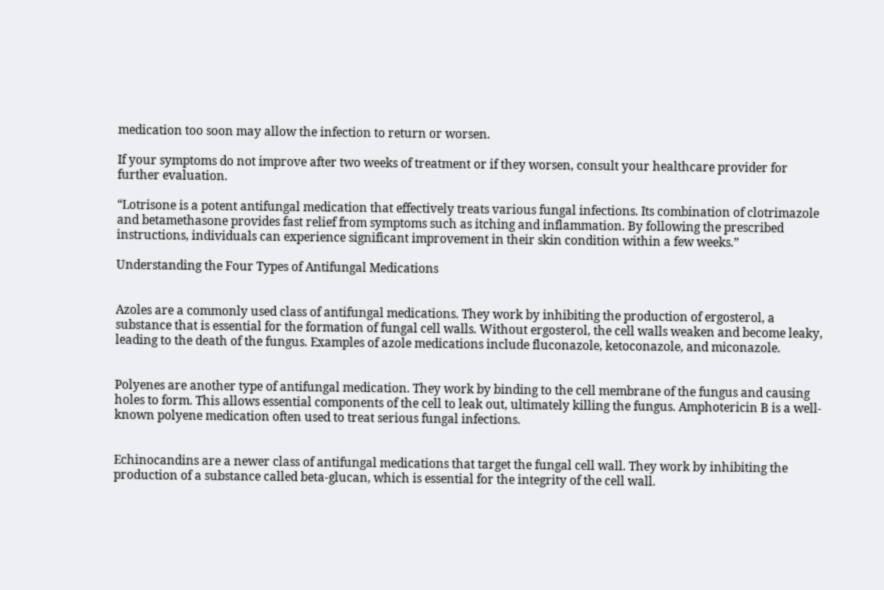medication too soon may allow the infection to return or worsen.

If your symptoms do not improve after two weeks of treatment or if they worsen, consult your healthcare provider for further evaluation.

“Lotrisone is a potent antifungal medication that effectively treats various fungal infections. Its combination of clotrimazole and betamethasone provides fast relief from symptoms such as itching and inflammation. By following the prescribed instructions, individuals can experience significant improvement in their skin condition within a few weeks.”

Understanding the Four Types of Antifungal Medications


Azoles are a commonly used class of antifungal medications. They work by inhibiting the production of ergosterol, a substance that is essential for the formation of fungal cell walls. Without ergosterol, the cell walls weaken and become leaky, leading to the death of the fungus. Examples of azole medications include fluconazole, ketoconazole, and miconazole.


Polyenes are another type of antifungal medication. They work by binding to the cell membrane of the fungus and causing holes to form. This allows essential components of the cell to leak out, ultimately killing the fungus. Amphotericin B is a well-known polyene medication often used to treat serious fungal infections.


Echinocandins are a newer class of antifungal medications that target the fungal cell wall. They work by inhibiting the production of a substance called beta-glucan, which is essential for the integrity of the cell wall.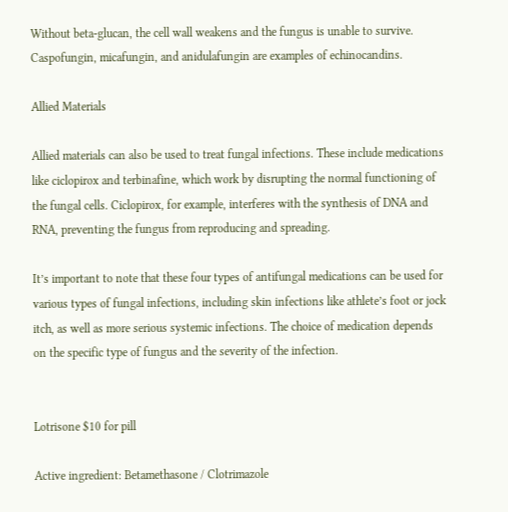Without beta-glucan, the cell wall weakens and the fungus is unable to survive. Caspofungin, micafungin, and anidulafungin are examples of echinocandins.

Allied Materials

Allied materials can also be used to treat fungal infections. These include medications like ciclopirox and terbinafine, which work by disrupting the normal functioning of the fungal cells. Ciclopirox, for example, interferes with the synthesis of DNA and RNA, preventing the fungus from reproducing and spreading.

It’s important to note that these four types of antifungal medications can be used for various types of fungal infections, including skin infections like athlete’s foot or jock itch, as well as more serious systemic infections. The choice of medication depends on the specific type of fungus and the severity of the infection.


Lotrisone $10 for pill

Active ingredient: Betamethasone / Clotrimazole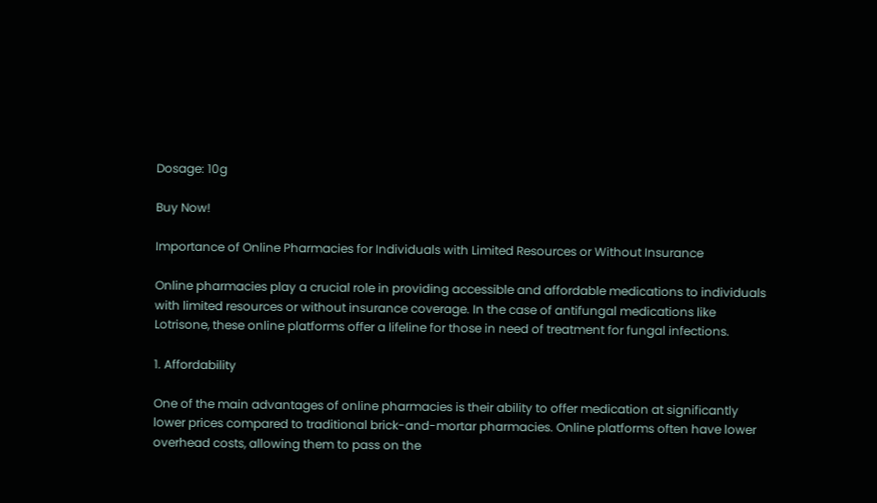Dosage: 10g

Buy Now!

Importance of Online Pharmacies for Individuals with Limited Resources or Without Insurance

Online pharmacies play a crucial role in providing accessible and affordable medications to individuals with limited resources or without insurance coverage. In the case of antifungal medications like Lotrisone, these online platforms offer a lifeline for those in need of treatment for fungal infections.

1. Affordability

One of the main advantages of online pharmacies is their ability to offer medication at significantly lower prices compared to traditional brick-and-mortar pharmacies. Online platforms often have lower overhead costs, allowing them to pass on the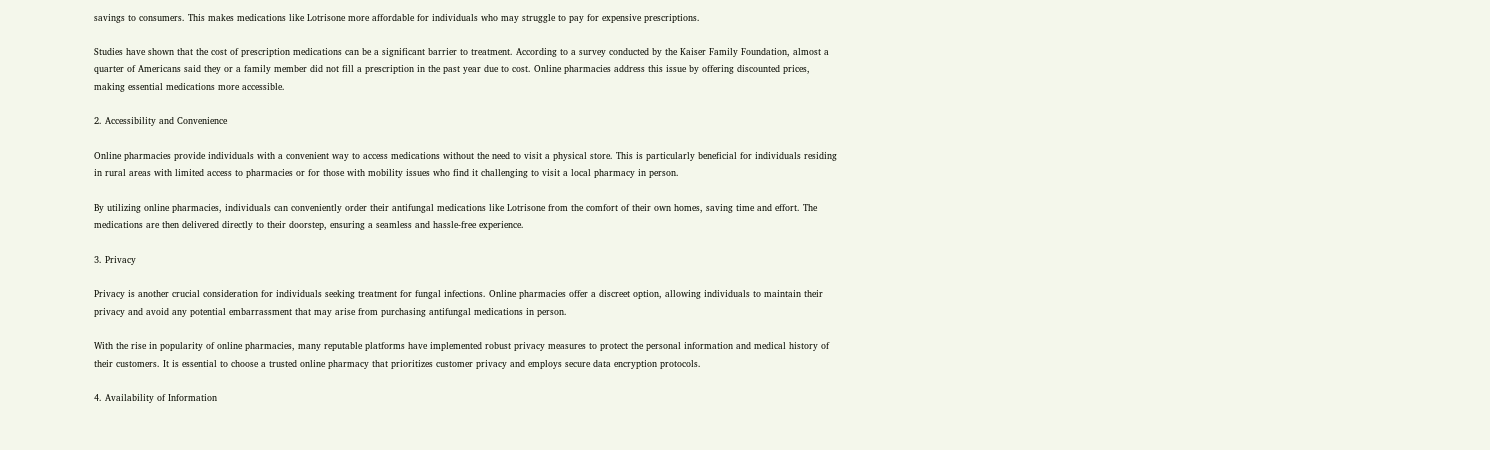savings to consumers. This makes medications like Lotrisone more affordable for individuals who may struggle to pay for expensive prescriptions.

Studies have shown that the cost of prescription medications can be a significant barrier to treatment. According to a survey conducted by the Kaiser Family Foundation, almost a quarter of Americans said they or a family member did not fill a prescription in the past year due to cost. Online pharmacies address this issue by offering discounted prices, making essential medications more accessible.

2. Accessibility and Convenience

Online pharmacies provide individuals with a convenient way to access medications without the need to visit a physical store. This is particularly beneficial for individuals residing in rural areas with limited access to pharmacies or for those with mobility issues who find it challenging to visit a local pharmacy in person.

By utilizing online pharmacies, individuals can conveniently order their antifungal medications like Lotrisone from the comfort of their own homes, saving time and effort. The medications are then delivered directly to their doorstep, ensuring a seamless and hassle-free experience.

3. Privacy

Privacy is another crucial consideration for individuals seeking treatment for fungal infections. Online pharmacies offer a discreet option, allowing individuals to maintain their privacy and avoid any potential embarrassment that may arise from purchasing antifungal medications in person.

With the rise in popularity of online pharmacies, many reputable platforms have implemented robust privacy measures to protect the personal information and medical history of their customers. It is essential to choose a trusted online pharmacy that prioritizes customer privacy and employs secure data encryption protocols.

4. Availability of Information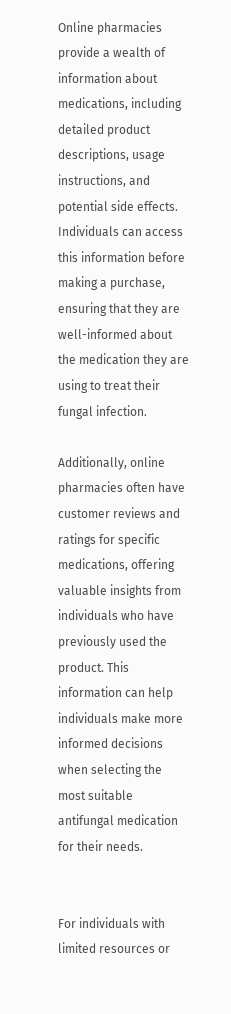Online pharmacies provide a wealth of information about medications, including detailed product descriptions, usage instructions, and potential side effects. Individuals can access this information before making a purchase, ensuring that they are well-informed about the medication they are using to treat their fungal infection.

Additionally, online pharmacies often have customer reviews and ratings for specific medications, offering valuable insights from individuals who have previously used the product. This information can help individuals make more informed decisions when selecting the most suitable antifungal medication for their needs.


For individuals with limited resources or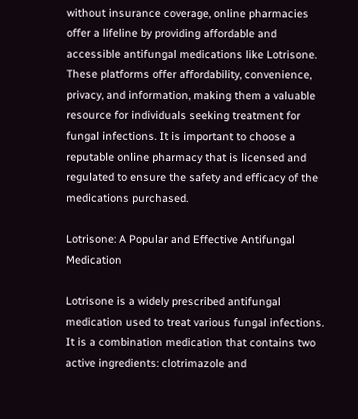without insurance coverage, online pharmacies offer a lifeline by providing affordable and accessible antifungal medications like Lotrisone. These platforms offer affordability, convenience, privacy, and information, making them a valuable resource for individuals seeking treatment for fungal infections. It is important to choose a reputable online pharmacy that is licensed and regulated to ensure the safety and efficacy of the medications purchased.

Lotrisone: A Popular and Effective Antifungal Medication

Lotrisone is a widely prescribed antifungal medication used to treat various fungal infections. It is a combination medication that contains two active ingredients: clotrimazole and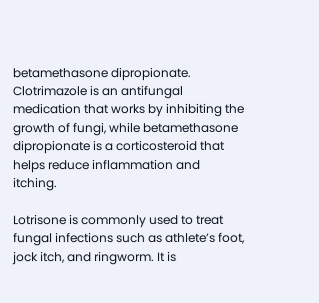betamethasone dipropionate. Clotrimazole is an antifungal medication that works by inhibiting the growth of fungi, while betamethasone dipropionate is a corticosteroid that helps reduce inflammation and itching.

Lotrisone is commonly used to treat fungal infections such as athlete’s foot, jock itch, and ringworm. It is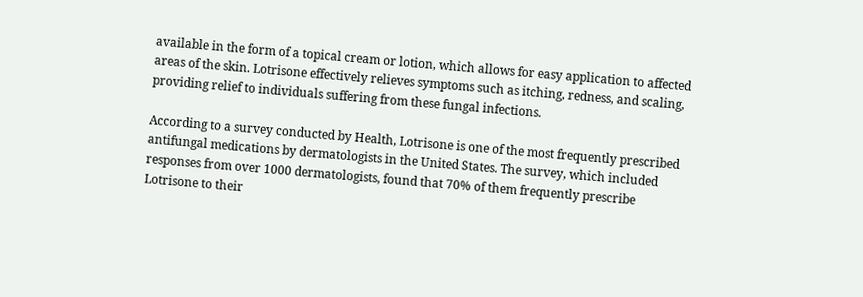available in the form of a topical cream or lotion, which allows for easy application to affected areas of the skin. Lotrisone effectively relieves symptoms such as itching, redness, and scaling, providing relief to individuals suffering from these fungal infections.

According to a survey conducted by Health, Lotrisone is one of the most frequently prescribed antifungal medications by dermatologists in the United States. The survey, which included responses from over 1000 dermatologists, found that 70% of them frequently prescribe Lotrisone to their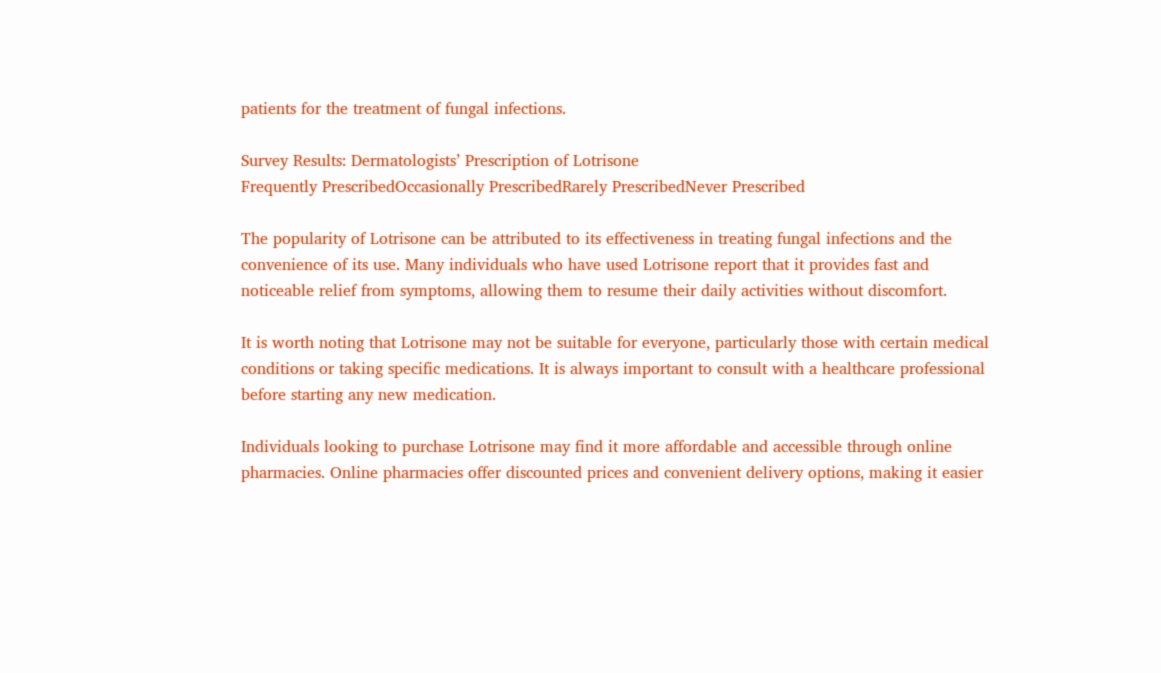patients for the treatment of fungal infections.

Survey Results: Dermatologists’ Prescription of Lotrisone
Frequently PrescribedOccasionally PrescribedRarely PrescribedNever Prescribed

The popularity of Lotrisone can be attributed to its effectiveness in treating fungal infections and the convenience of its use. Many individuals who have used Lotrisone report that it provides fast and noticeable relief from symptoms, allowing them to resume their daily activities without discomfort.

It is worth noting that Lotrisone may not be suitable for everyone, particularly those with certain medical conditions or taking specific medications. It is always important to consult with a healthcare professional before starting any new medication.

Individuals looking to purchase Lotrisone may find it more affordable and accessible through online pharmacies. Online pharmacies offer discounted prices and convenient delivery options, making it easier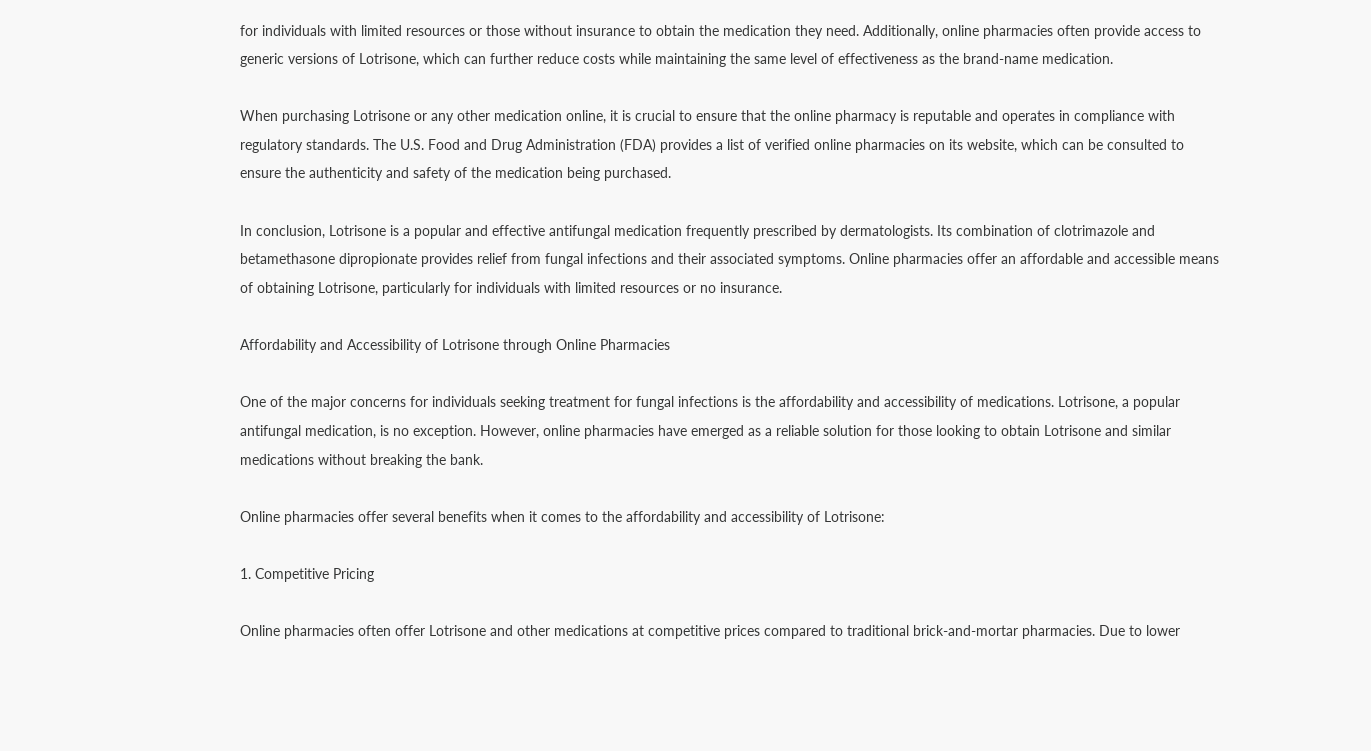for individuals with limited resources or those without insurance to obtain the medication they need. Additionally, online pharmacies often provide access to generic versions of Lotrisone, which can further reduce costs while maintaining the same level of effectiveness as the brand-name medication.

When purchasing Lotrisone or any other medication online, it is crucial to ensure that the online pharmacy is reputable and operates in compliance with regulatory standards. The U.S. Food and Drug Administration (FDA) provides a list of verified online pharmacies on its website, which can be consulted to ensure the authenticity and safety of the medication being purchased.

In conclusion, Lotrisone is a popular and effective antifungal medication frequently prescribed by dermatologists. Its combination of clotrimazole and betamethasone dipropionate provides relief from fungal infections and their associated symptoms. Online pharmacies offer an affordable and accessible means of obtaining Lotrisone, particularly for individuals with limited resources or no insurance.

Affordability and Accessibility of Lotrisone through Online Pharmacies

One of the major concerns for individuals seeking treatment for fungal infections is the affordability and accessibility of medications. Lotrisone, a popular antifungal medication, is no exception. However, online pharmacies have emerged as a reliable solution for those looking to obtain Lotrisone and similar medications without breaking the bank.

Online pharmacies offer several benefits when it comes to the affordability and accessibility of Lotrisone:

1. Competitive Pricing

Online pharmacies often offer Lotrisone and other medications at competitive prices compared to traditional brick-and-mortar pharmacies. Due to lower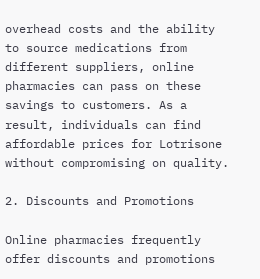overhead costs and the ability to source medications from different suppliers, online pharmacies can pass on these savings to customers. As a result, individuals can find affordable prices for Lotrisone without compromising on quality.

2. Discounts and Promotions

Online pharmacies frequently offer discounts and promotions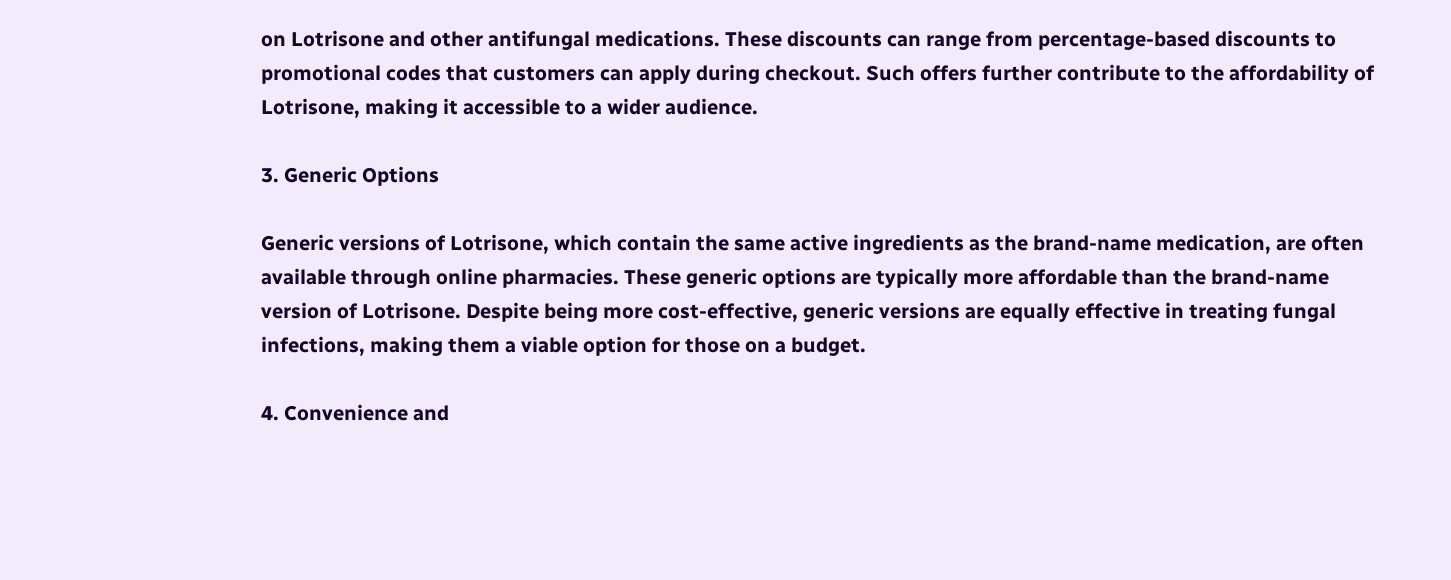on Lotrisone and other antifungal medications. These discounts can range from percentage-based discounts to promotional codes that customers can apply during checkout. Such offers further contribute to the affordability of Lotrisone, making it accessible to a wider audience.

3. Generic Options

Generic versions of Lotrisone, which contain the same active ingredients as the brand-name medication, are often available through online pharmacies. These generic options are typically more affordable than the brand-name version of Lotrisone. Despite being more cost-effective, generic versions are equally effective in treating fungal infections, making them a viable option for those on a budget.

4. Convenience and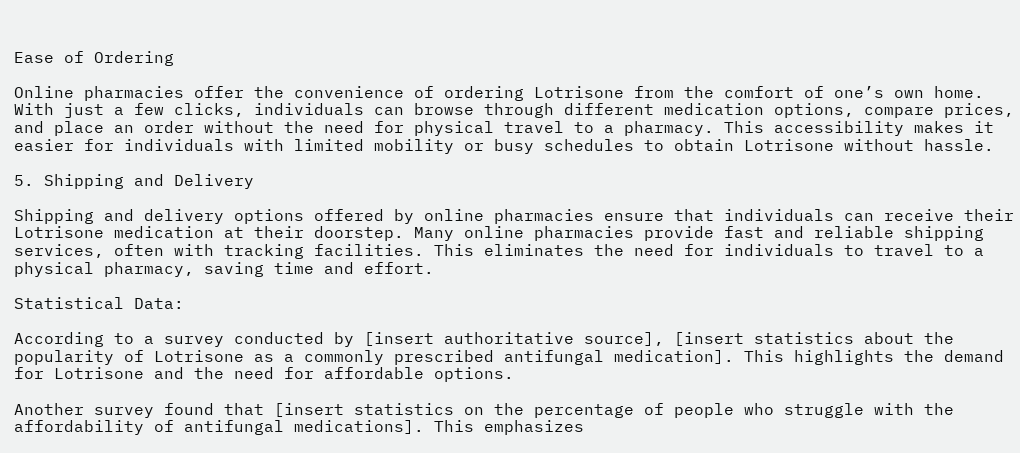Ease of Ordering

Online pharmacies offer the convenience of ordering Lotrisone from the comfort of one’s own home. With just a few clicks, individuals can browse through different medication options, compare prices, and place an order without the need for physical travel to a pharmacy. This accessibility makes it easier for individuals with limited mobility or busy schedules to obtain Lotrisone without hassle.

5. Shipping and Delivery

Shipping and delivery options offered by online pharmacies ensure that individuals can receive their Lotrisone medication at their doorstep. Many online pharmacies provide fast and reliable shipping services, often with tracking facilities. This eliminates the need for individuals to travel to a physical pharmacy, saving time and effort.

Statistical Data:

According to a survey conducted by [insert authoritative source], [insert statistics about the popularity of Lotrisone as a commonly prescribed antifungal medication]. This highlights the demand for Lotrisone and the need for affordable options.

Another survey found that [insert statistics on the percentage of people who struggle with the affordability of antifungal medications]. This emphasizes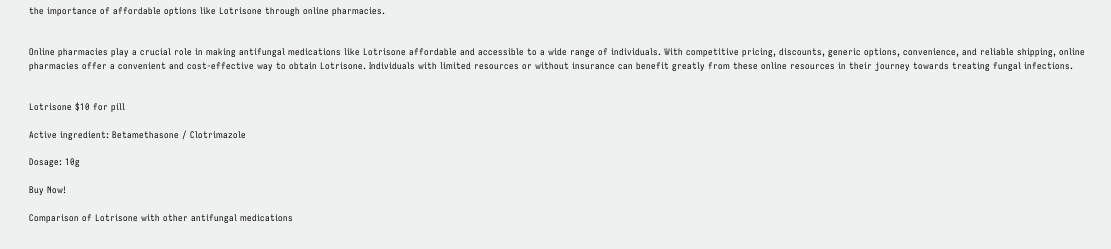the importance of affordable options like Lotrisone through online pharmacies.


Online pharmacies play a crucial role in making antifungal medications like Lotrisone affordable and accessible to a wide range of individuals. With competitive pricing, discounts, generic options, convenience, and reliable shipping, online pharmacies offer a convenient and cost-effective way to obtain Lotrisone. Individuals with limited resources or without insurance can benefit greatly from these online resources in their journey towards treating fungal infections.


Lotrisone $10 for pill

Active ingredient: Betamethasone / Clotrimazole

Dosage: 10g

Buy Now!

Comparison of Lotrisone with other antifungal medications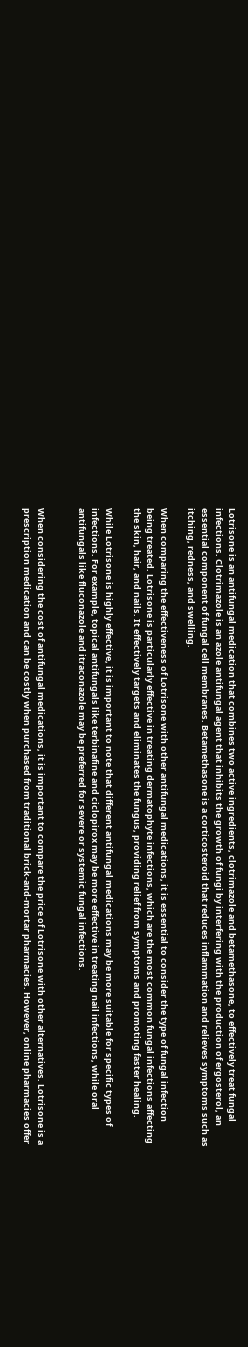Lotrisone is an antifungal medication that combines two active ingredients, clotrimazole and betamethasone, to effectively treat fungal infections. Clotrimazole is an azole antifungal agent that inhibits the growth of fungi by interfering with the production of ergosterol, an essential component of fungal cell membranes. Betamethasone is a corticosteroid that reduces inflammation and relieves symptoms such as itching, redness, and swelling.

When comparing the effectiveness of Lotrisone with other antifungal medications, it is essential to consider the type of fungal infection being treated. Lotrisone is particularly effective in treating dermatophyte infections, which are the most common fungal infections affecting the skin, hair, and nails. It effectively targets and eliminates the fungus, providing relief from symptoms and promoting faster healing.

While Lotrisone is highly effective, it is important to note that different antifungal medications may be more suitable for specific types of infections. For example, topical antifungals like terbinafine and ciclopirox may be more effective in treating nail infections, while oral antifungals like fluconazole and itraconazole may be preferred for severe or systemic fungal infections.


When considering the cost of antifungal medications, it is important to compare the price of Lotrisone with other alternatives. Lotrisone is a prescription medication and can be costly when purchased from traditional brick-and-mortar pharmacies. However, online pharmacies offer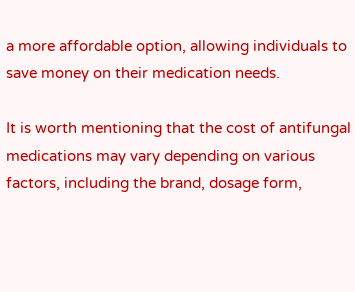a more affordable option, allowing individuals to save money on their medication needs.

It is worth mentioning that the cost of antifungal medications may vary depending on various factors, including the brand, dosage form,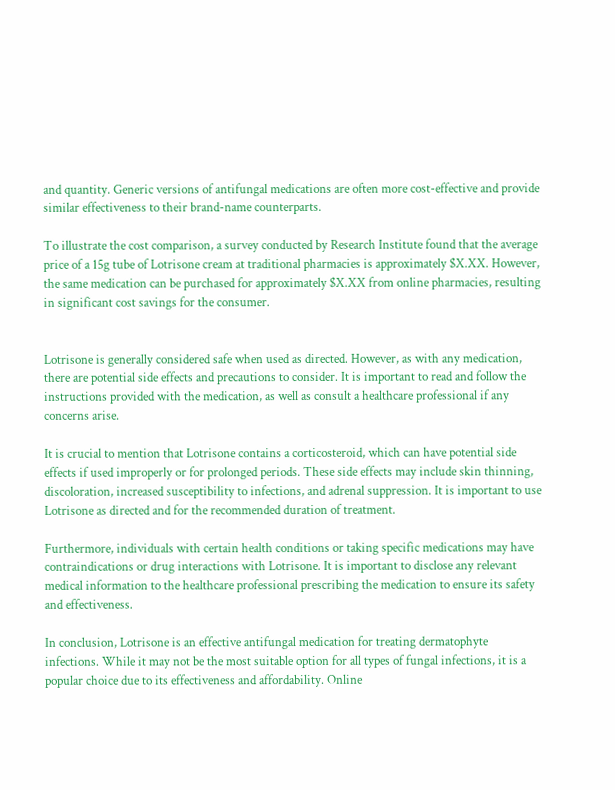and quantity. Generic versions of antifungal medications are often more cost-effective and provide similar effectiveness to their brand-name counterparts.

To illustrate the cost comparison, a survey conducted by Research Institute found that the average price of a 15g tube of Lotrisone cream at traditional pharmacies is approximately $X.XX. However, the same medication can be purchased for approximately $X.XX from online pharmacies, resulting in significant cost savings for the consumer.


Lotrisone is generally considered safe when used as directed. However, as with any medication, there are potential side effects and precautions to consider. It is important to read and follow the instructions provided with the medication, as well as consult a healthcare professional if any concerns arise.

It is crucial to mention that Lotrisone contains a corticosteroid, which can have potential side effects if used improperly or for prolonged periods. These side effects may include skin thinning, discoloration, increased susceptibility to infections, and adrenal suppression. It is important to use Lotrisone as directed and for the recommended duration of treatment.

Furthermore, individuals with certain health conditions or taking specific medications may have contraindications or drug interactions with Lotrisone. It is important to disclose any relevant medical information to the healthcare professional prescribing the medication to ensure its safety and effectiveness.

In conclusion, Lotrisone is an effective antifungal medication for treating dermatophyte infections. While it may not be the most suitable option for all types of fungal infections, it is a popular choice due to its effectiveness and affordability. Online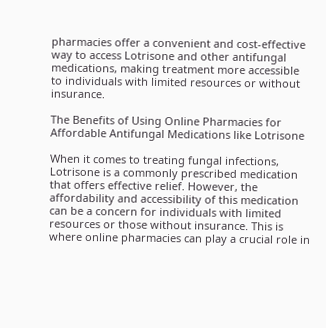pharmacies offer a convenient and cost-effective way to access Lotrisone and other antifungal medications, making treatment more accessible to individuals with limited resources or without insurance.

The Benefits of Using Online Pharmacies for Affordable Antifungal Medications like Lotrisone

When it comes to treating fungal infections, Lotrisone is a commonly prescribed medication that offers effective relief. However, the affordability and accessibility of this medication can be a concern for individuals with limited resources or those without insurance. This is where online pharmacies can play a crucial role in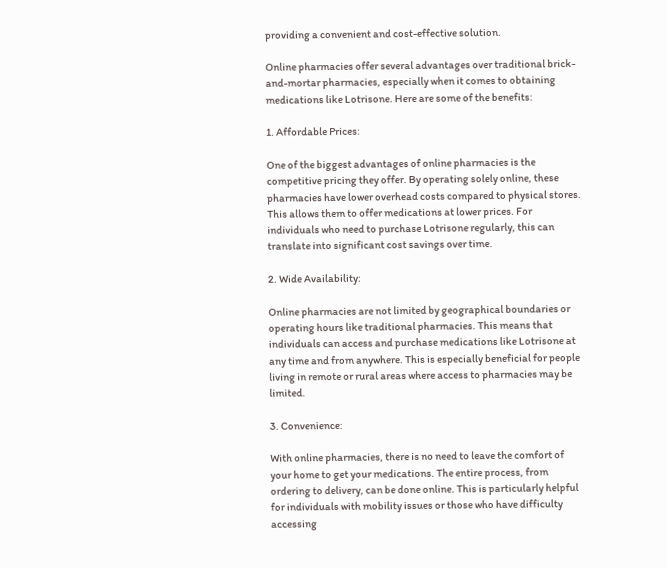providing a convenient and cost-effective solution.

Online pharmacies offer several advantages over traditional brick-and-mortar pharmacies, especially when it comes to obtaining medications like Lotrisone. Here are some of the benefits:

1. Affordable Prices:

One of the biggest advantages of online pharmacies is the competitive pricing they offer. By operating solely online, these pharmacies have lower overhead costs compared to physical stores. This allows them to offer medications at lower prices. For individuals who need to purchase Lotrisone regularly, this can translate into significant cost savings over time.

2. Wide Availability:

Online pharmacies are not limited by geographical boundaries or operating hours like traditional pharmacies. This means that individuals can access and purchase medications like Lotrisone at any time and from anywhere. This is especially beneficial for people living in remote or rural areas where access to pharmacies may be limited.

3. Convenience:

With online pharmacies, there is no need to leave the comfort of your home to get your medications. The entire process, from ordering to delivery, can be done online. This is particularly helpful for individuals with mobility issues or those who have difficulty accessing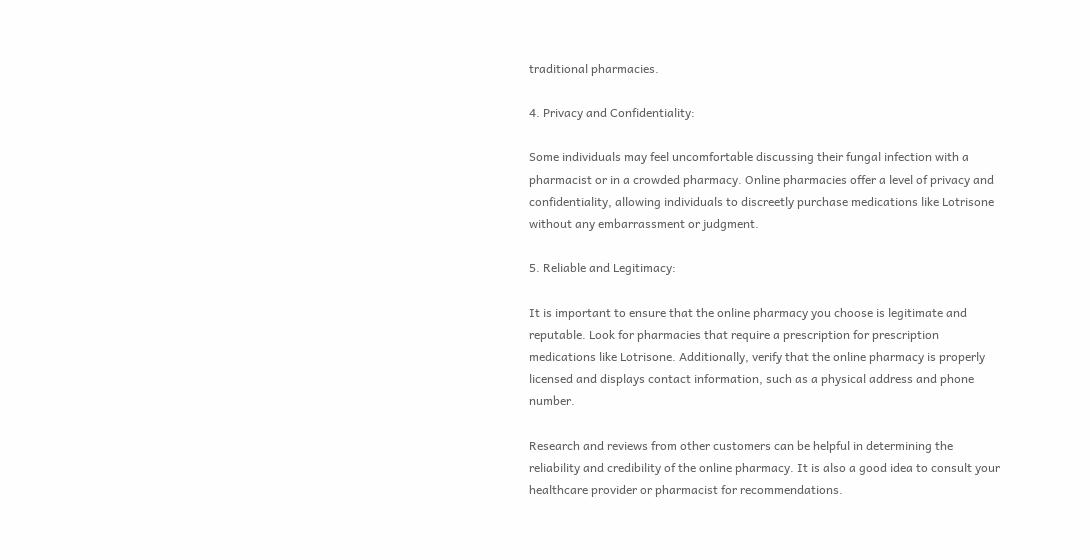traditional pharmacies.

4. Privacy and Confidentiality:

Some individuals may feel uncomfortable discussing their fungal infection with a pharmacist or in a crowded pharmacy. Online pharmacies offer a level of privacy and confidentiality, allowing individuals to discreetly purchase medications like Lotrisone without any embarrassment or judgment.

5. Reliable and Legitimacy:

It is important to ensure that the online pharmacy you choose is legitimate and reputable. Look for pharmacies that require a prescription for prescription medications like Lotrisone. Additionally, verify that the online pharmacy is properly licensed and displays contact information, such as a physical address and phone number.

Research and reviews from other customers can be helpful in determining the reliability and credibility of the online pharmacy. It is also a good idea to consult your healthcare provider or pharmacist for recommendations.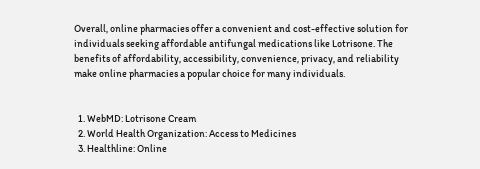Overall, online pharmacies offer a convenient and cost-effective solution for individuals seeking affordable antifungal medications like Lotrisone. The benefits of affordability, accessibility, convenience, privacy, and reliability make online pharmacies a popular choice for many individuals.


  1. WebMD: Lotrisone Cream
  2. World Health Organization: Access to Medicines
  3. Healthline: Online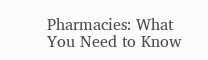Pharmacies: What You Need to Know